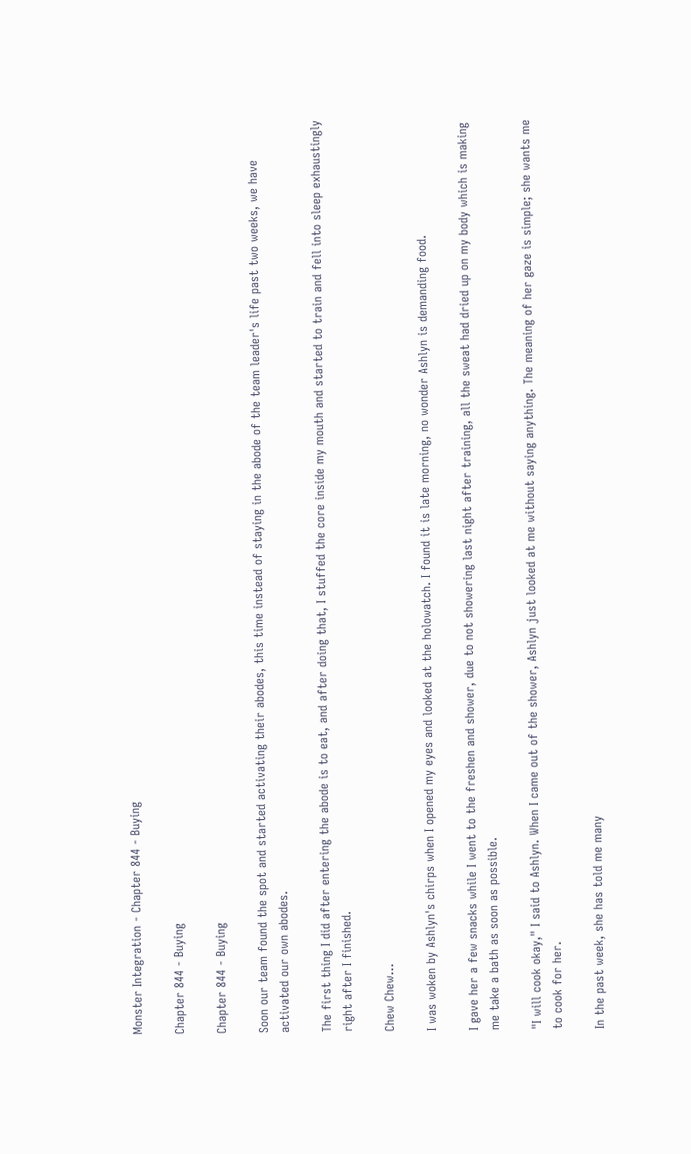Monster Integration - Chapter 844 - Buying

Chapter 844 - Buying

Chapter 844 - Buying

Soon our team found the spot and started activating their abodes, this time instead of staying in the abode of the team leader's life past two weeks, we have activated our own abodes.

The first thing I did after entering the abode is to eat, and after doing that, I stuffed the core inside my mouth and started to train and fell into sleep exhaustingly right after I finished.

Chew Chew…

I was woken by Ashlyn's chirps when I opened my eyes and looked at the holowatch. I found it is late morning, no wonder Ashlyn is demanding food.

I gave her a few snacks while I went to the freshen and shower, due to not showering last night after training, all the sweat had dried up on my body which is making me take a bath as soon as possible.

"I will cook okay," I said to Ashlyn. When I came out of the shower, Ashlyn just looked at me without saying anything. The meaning of her gaze is simple; she wants me to cook for her.

In the past week, she has told me many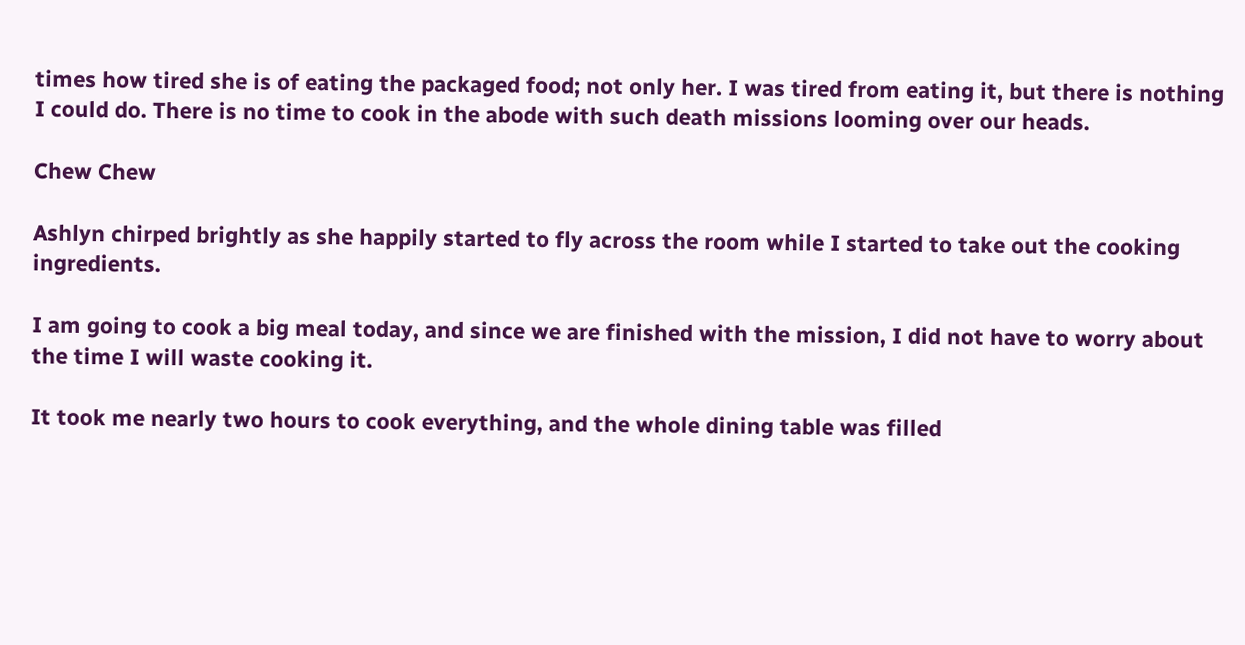times how tired she is of eating the packaged food; not only her. I was tired from eating it, but there is nothing I could do. There is no time to cook in the abode with such death missions looming over our heads.

Chew Chew

Ashlyn chirped brightly as she happily started to fly across the room while I started to take out the cooking ingredients.

I am going to cook a big meal today, and since we are finished with the mission, I did not have to worry about the time I will waste cooking it.

It took me nearly two hours to cook everything, and the whole dining table was filled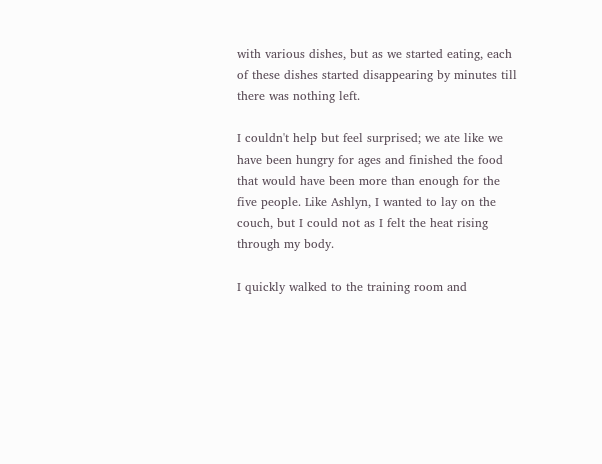with various dishes, but as we started eating, each of these dishes started disappearing by minutes till there was nothing left.

I couldn't help but feel surprised; we ate like we have been hungry for ages and finished the food that would have been more than enough for the five people. Like Ashlyn, I wanted to lay on the couch, but I could not as I felt the heat rising through my body.

I quickly walked to the training room and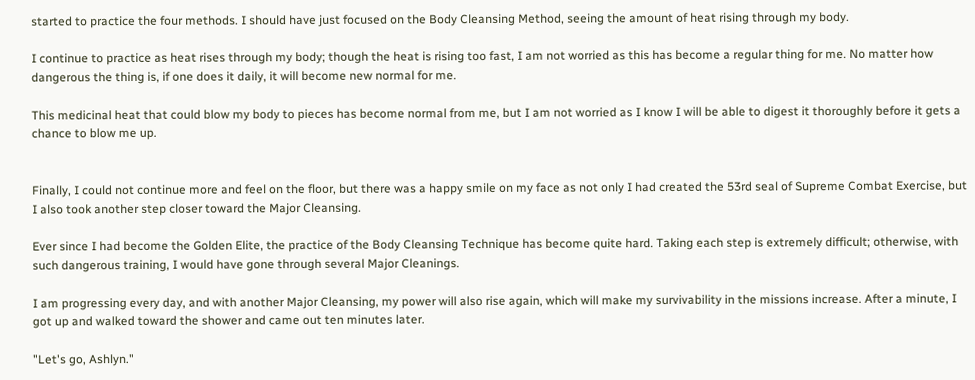started to practice the four methods. I should have just focused on the Body Cleansing Method, seeing the amount of heat rising through my body.

I continue to practice as heat rises through my body; though the heat is rising too fast, I am not worried as this has become a regular thing for me. No matter how dangerous the thing is, if one does it daily, it will become new normal for me.

This medicinal heat that could blow my body to pieces has become normal from me, but I am not worried as I know I will be able to digest it thoroughly before it gets a chance to blow me up.


Finally, I could not continue more and feel on the floor, but there was a happy smile on my face as not only I had created the 53rd seal of Supreme Combat Exercise, but I also took another step closer toward the Major Cleansing.

Ever since I had become the Golden Elite, the practice of the Body Cleansing Technique has become quite hard. Taking each step is extremely difficult; otherwise, with such dangerous training, I would have gone through several Major Cleanings.

I am progressing every day, and with another Major Cleansing, my power will also rise again, which will make my survivability in the missions increase. After a minute, I got up and walked toward the shower and came out ten minutes later.

"Let's go, Ashlyn."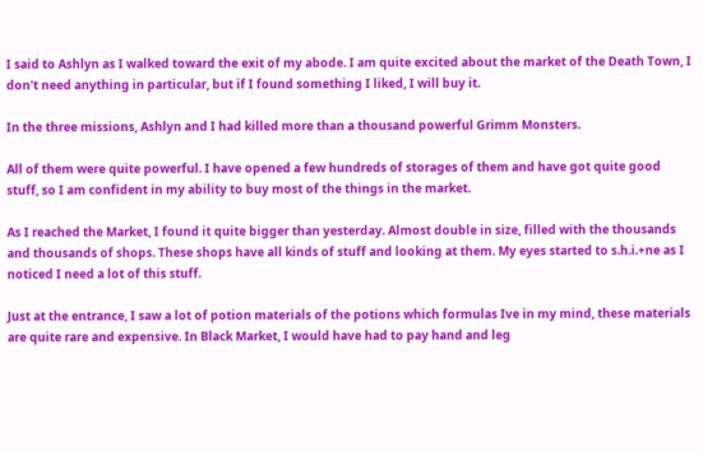I said to Ashlyn as I walked toward the exit of my abode. I am quite excited about the market of the Death Town, I don't need anything in particular, but if I found something I liked, I will buy it.

In the three missions, Ashlyn and I had killed more than a thousand powerful Grimm Monsters.

All of them were quite powerful. I have opened a few hundreds of storages of them and have got quite good stuff, so I am confident in my ability to buy most of the things in the market.

As I reached the Market, I found it quite bigger than yesterday. Almost double in size, filled with the thousands and thousands of shops. These shops have all kinds of stuff and looking at them. My eyes started to s.h.i.+ne as I noticed I need a lot of this stuff.

Just at the entrance, I saw a lot of potion materials of the potions which formulas Ive in my mind, these materials are quite rare and expensive. In Black Market, I would have had to pay hand and leg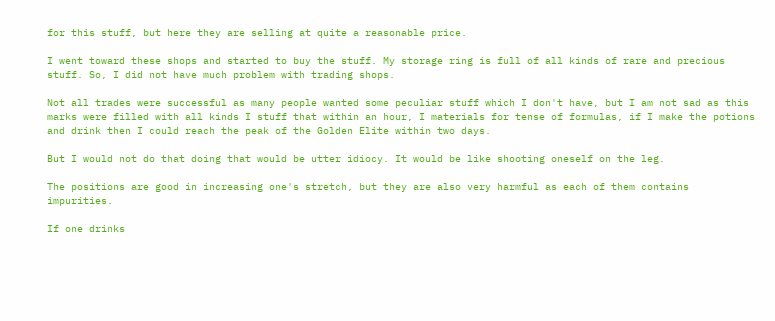for this stuff, but here they are selling at quite a reasonable price.

I went toward these shops and started to buy the stuff. My storage ring is full of all kinds of rare and precious stuff. So, I did not have much problem with trading shops.

Not all trades were successful as many people wanted some peculiar stuff which I don't have, but I am not sad as this marks were filled with all kinds I stuff that within an hour, I materials for tense of formulas, if I make the potions and drink then I could reach the peak of the Golden Elite within two days.

But I would not do that doing that would be utter idiocy. It would be like shooting oneself on the leg.

The positions are good in increasing one's stretch, but they are also very harmful as each of them contains impurities.

If one drinks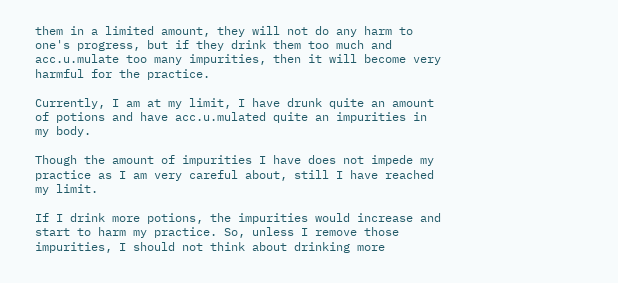them in a limited amount, they will not do any harm to one's progress, but if they drink them too much and acc.u.mulate too many impurities, then it will become very harmful for the practice.

Currently, I am at my limit, I have drunk quite an amount of potions and have acc.u.mulated quite an impurities in my body.

Though the amount of impurities I have does not impede my practice as I am very careful about, still I have reached my limit.

If I drink more potions, the impurities would increase and start to harm my practice. So, unless I remove those impurities, I should not think about drinking more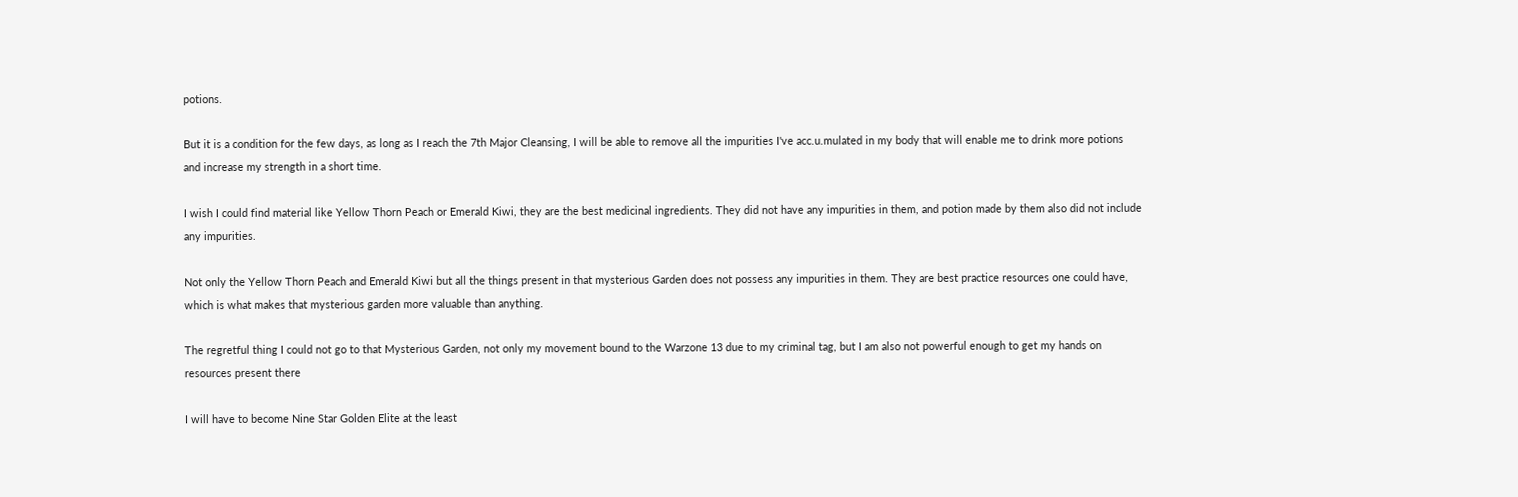potions.

But it is a condition for the few days, as long as I reach the 7th Major Cleansing, I will be able to remove all the impurities I've acc.u.mulated in my body that will enable me to drink more potions and increase my strength in a short time.

I wish I could find material like Yellow Thorn Peach or Emerald Kiwi, they are the best medicinal ingredients. They did not have any impurities in them, and potion made by them also did not include any impurities.

Not only the Yellow Thorn Peach and Emerald Kiwi but all the things present in that mysterious Garden does not possess any impurities in them. They are best practice resources one could have, which is what makes that mysterious garden more valuable than anything.

The regretful thing I could not go to that Mysterious Garden, not only my movement bound to the Warzone 13 due to my criminal tag, but I am also not powerful enough to get my hands on resources present there

I will have to become Nine Star Golden Elite at the least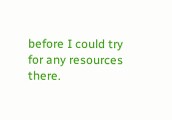before I could try for any resources there.